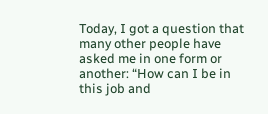Today, I got a question that many other people have asked me in one form or another: “How can I be in this job and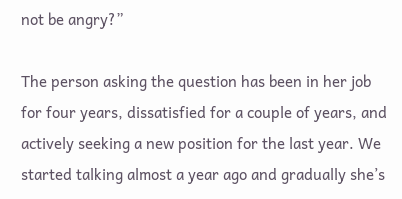not be angry?”

The person asking the question has been in her job for four years, dissatisfied for a couple of years, and actively seeking a new position for the last year. We started talking almost a year ago and gradually she’s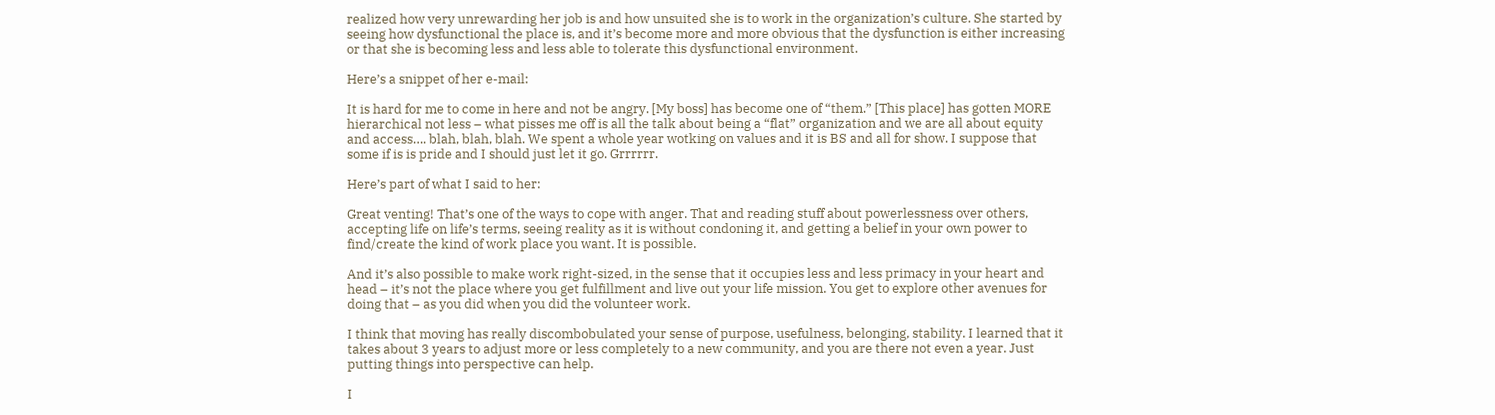realized how very unrewarding her job is and how unsuited she is to work in the organization’s culture. She started by seeing how dysfunctional the place is, and it’s become more and more obvious that the dysfunction is either increasing or that she is becoming less and less able to tolerate this dysfunctional environment.

Here’s a snippet of her e-mail:

It is hard for me to come in here and not be angry. [My boss] has become one of “them.” [This place] has gotten MORE hierarchical not less – what pisses me off is all the talk about being a “flat” organization and we are all about equity and access…. blah, blah, blah. We spent a whole year wotking on values and it is BS and all for show. I suppose that some if is is pride and I should just let it go. Grrrrrr.

Here’s part of what I said to her:

Great venting! That’s one of the ways to cope with anger. That and reading stuff about powerlessness over others, accepting life on life’s terms, seeing reality as it is without condoning it, and getting a belief in your own power to find/create the kind of work place you want. It is possible.

And it’s also possible to make work right-sized, in the sense that it occupies less and less primacy in your heart and head – it’s not the place where you get fulfillment and live out your life mission. You get to explore other avenues for doing that – as you did when you did the volunteer work.

I think that moving has really discombobulated your sense of purpose, usefulness, belonging, stability. I learned that it takes about 3 years to adjust more or less completely to a new community, and you are there not even a year. Just putting things into perspective can help.

I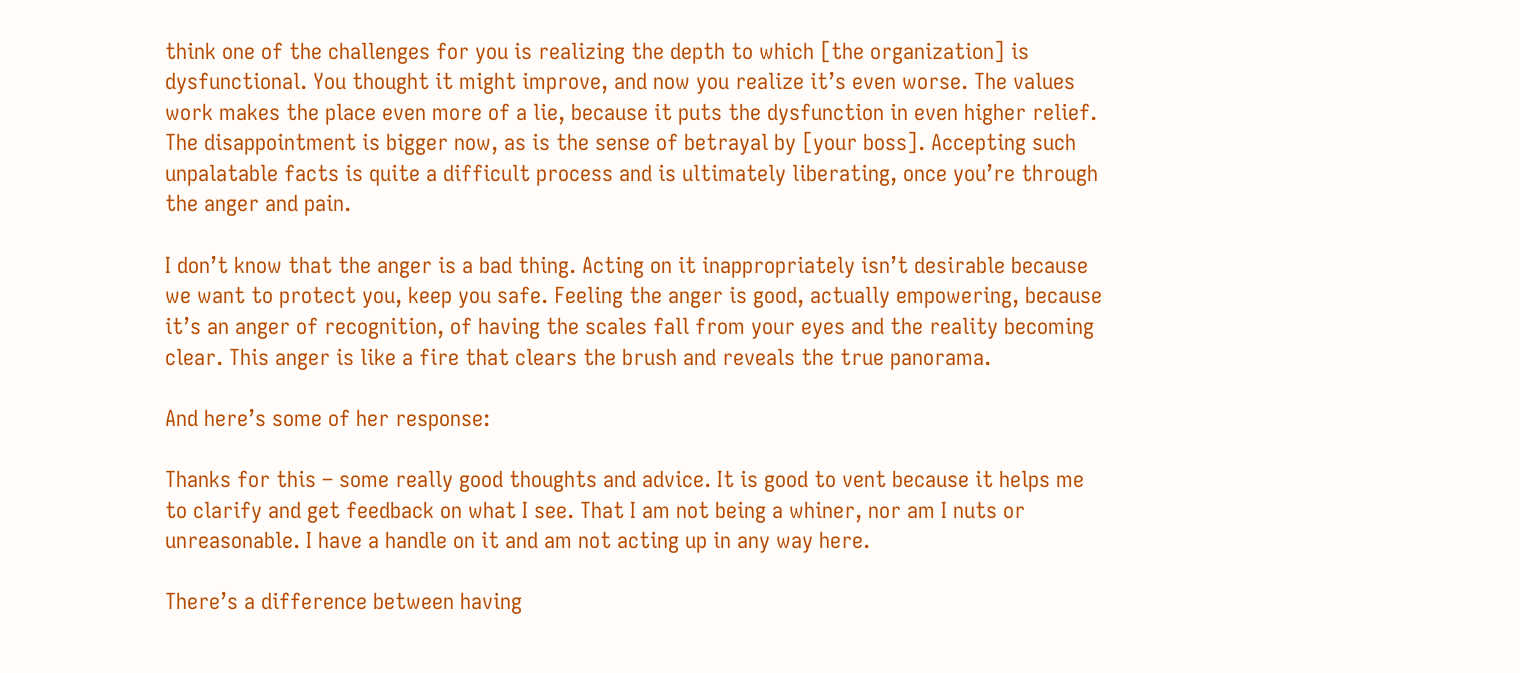think one of the challenges for you is realizing the depth to which [the organization] is dysfunctional. You thought it might improve, and now you realize it’s even worse. The values work makes the place even more of a lie, because it puts the dysfunction in even higher relief. The disappointment is bigger now, as is the sense of betrayal by [your boss]. Accepting such unpalatable facts is quite a difficult process and is ultimately liberating, once you’re through the anger and pain.

I don’t know that the anger is a bad thing. Acting on it inappropriately isn’t desirable because we want to protect you, keep you safe. Feeling the anger is good, actually empowering, because it’s an anger of recognition, of having the scales fall from your eyes and the reality becoming clear. This anger is like a fire that clears the brush and reveals the true panorama.

And here’s some of her response:

Thanks for this – some really good thoughts and advice. It is good to vent because it helps me to clarify and get feedback on what I see. That I am not being a whiner, nor am I nuts or unreasonable. I have a handle on it and am not acting up in any way here.

There’s a difference between having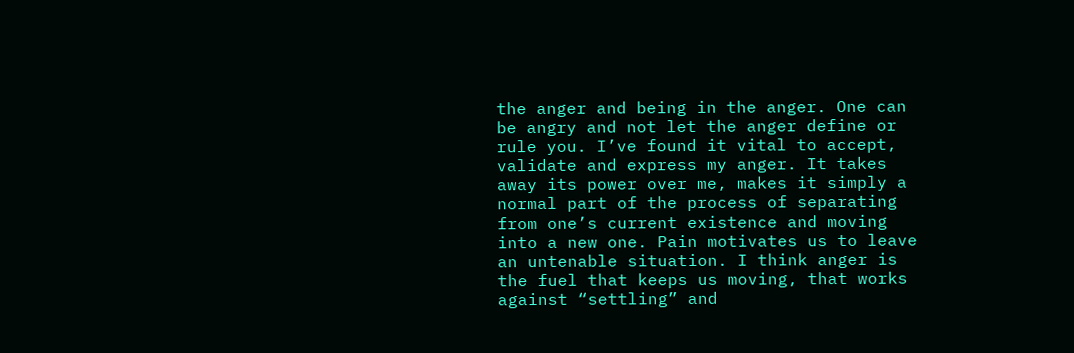the anger and being in the anger. One can be angry and not let the anger define or rule you. I’ve found it vital to accept, validate and express my anger. It takes away its power over me, makes it simply a normal part of the process of separating from one’s current existence and moving into a new one. Pain motivates us to leave an untenable situation. I think anger is the fuel that keeps us moving, that works against “settling” and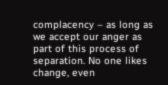complacency – as long as we accept our anger as part of this process of separation. No one likes change, even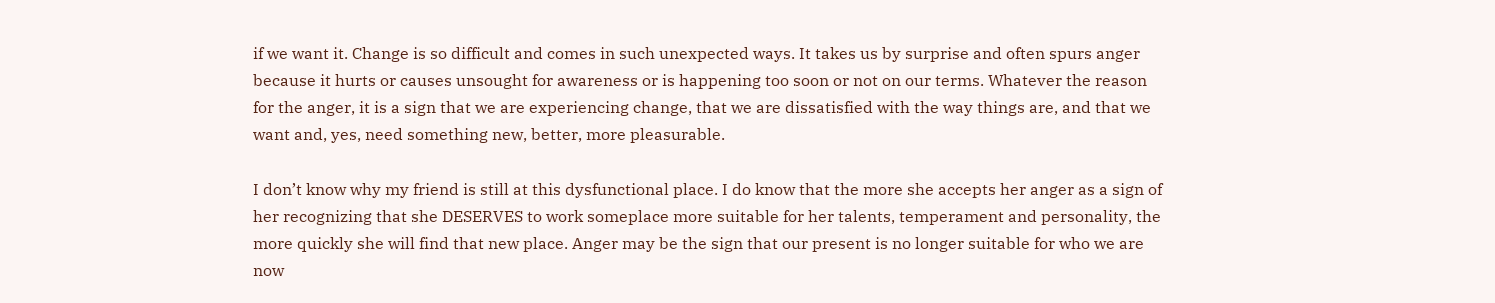if we want it. Change is so difficult and comes in such unexpected ways. It takes us by surprise and often spurs anger because it hurts or causes unsought for awareness or is happening too soon or not on our terms. Whatever the reason for the anger, it is a sign that we are experiencing change, that we are dissatisfied with the way things are, and that we want and, yes, need something new, better, more pleasurable.

I don’t know why my friend is still at this dysfunctional place. I do know that the more she accepts her anger as a sign of her recognizing that she DESERVES to work someplace more suitable for her talents, temperament and personality, the more quickly she will find that new place. Anger may be the sign that our present is no longer suitable for who we are now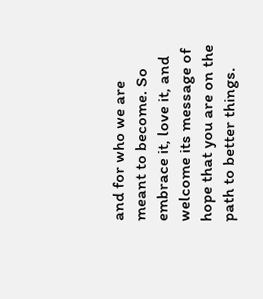and for who we are meant to become. So embrace it, love it, and welcome its message of hope that you are on the path to better things.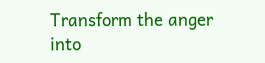Transform the anger into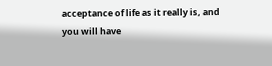acceptance of life as it really is, and you will have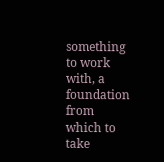something to work with, a foundation from which to take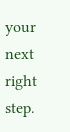your next right step.